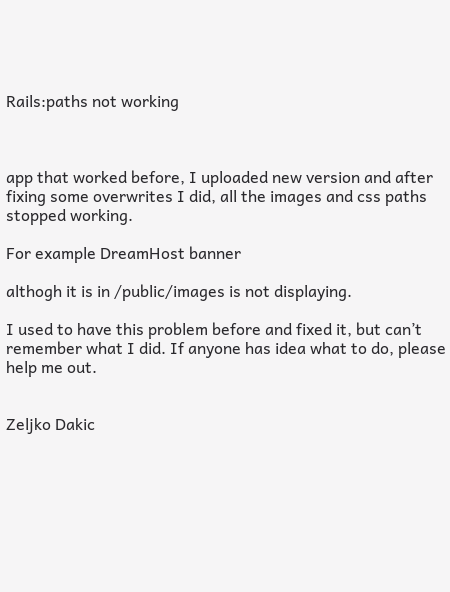Rails:paths not working



app that worked before, I uploaded new version and after fixing some overwrites I did, all the images and css paths stopped working.

For example DreamHost banner

althogh it is in /public/images is not displaying.

I used to have this problem before and fixed it, but can’t remember what I did. If anyone has idea what to do, please help me out.


Zeljko Dakic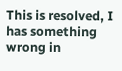This is resolved, I has something wrong in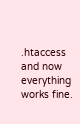.htaccess and now everything works fine.